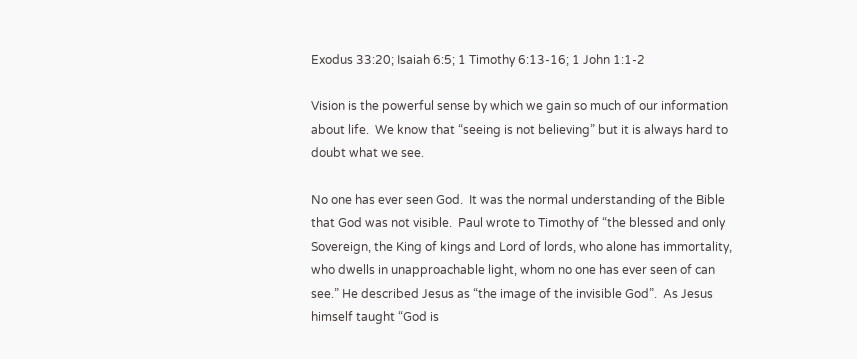Exodus 33:20; Isaiah 6:5; 1 Timothy 6:13-16; 1 John 1:1-2

Vision is the powerful sense by which we gain so much of our information about life.  We know that “seeing is not believing” but it is always hard to doubt what we see.

No one has ever seen God.  It was the normal understanding of the Bible that God was not visible.  Paul wrote to Timothy of “the blessed and only Sovereign, the King of kings and Lord of lords, who alone has immortality, who dwells in unapproachable light, whom no one has ever seen of can see.” He described Jesus as “the image of the invisible God”.  As Jesus himself taught “God is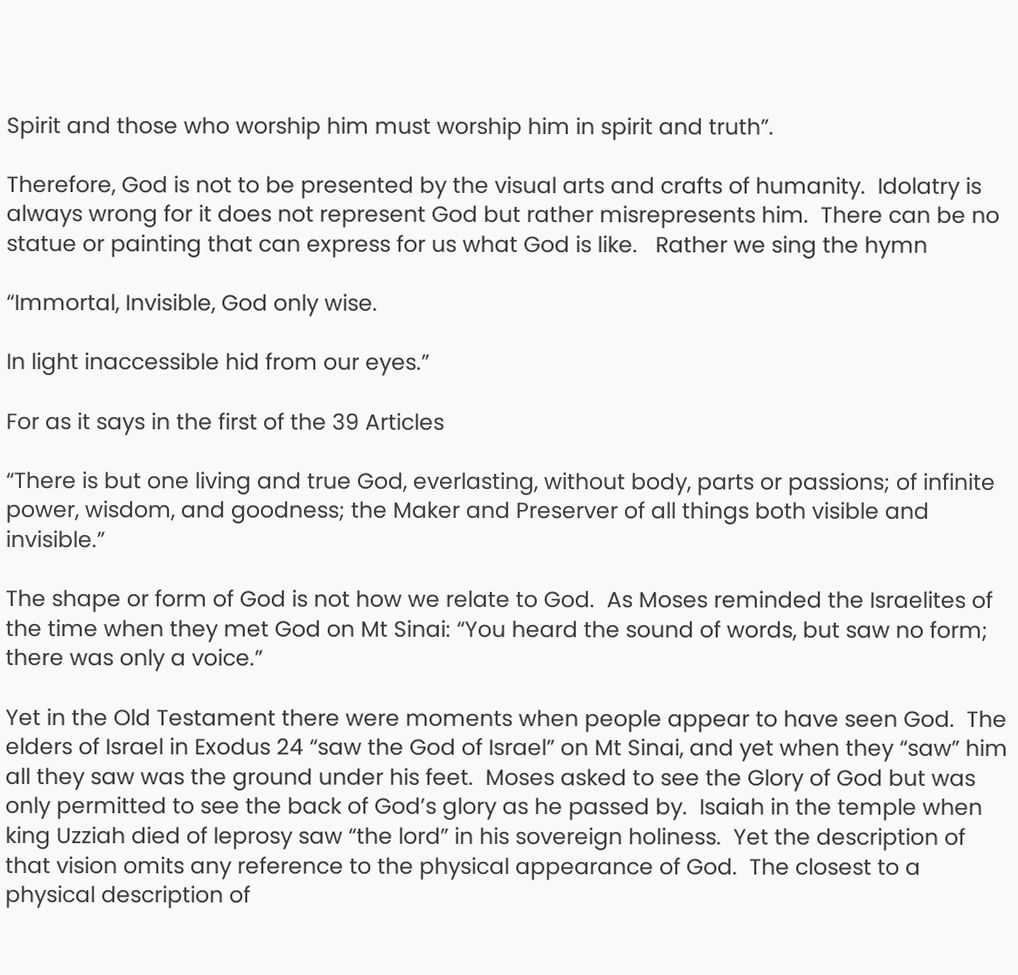Spirit and those who worship him must worship him in spirit and truth”.

Therefore, God is not to be presented by the visual arts and crafts of humanity.  Idolatry is always wrong for it does not represent God but rather misrepresents him.  There can be no statue or painting that can express for us what God is like.   Rather we sing the hymn

“Immortal, Invisible, God only wise.

In light inaccessible hid from our eyes.”

For as it says in the first of the 39 Articles

“There is but one living and true God, everlasting, without body, parts or passions; of infinite power, wisdom, and goodness; the Maker and Preserver of all things both visible and invisible.”

The shape or form of God is not how we relate to God.  As Moses reminded the Israelites of the time when they met God on Mt Sinai: “You heard the sound of words, but saw no form; there was only a voice.”

Yet in the Old Testament there were moments when people appear to have seen God.  The elders of Israel in Exodus 24 “saw the God of Israel” on Mt Sinai, and yet when they “saw” him all they saw was the ground under his feet.  Moses asked to see the Glory of God but was only permitted to see the back of God’s glory as he passed by.  Isaiah in the temple when king Uzziah died of leprosy saw “the lord” in his sovereign holiness.  Yet the description of that vision omits any reference to the physical appearance of God.  The closest to a physical description of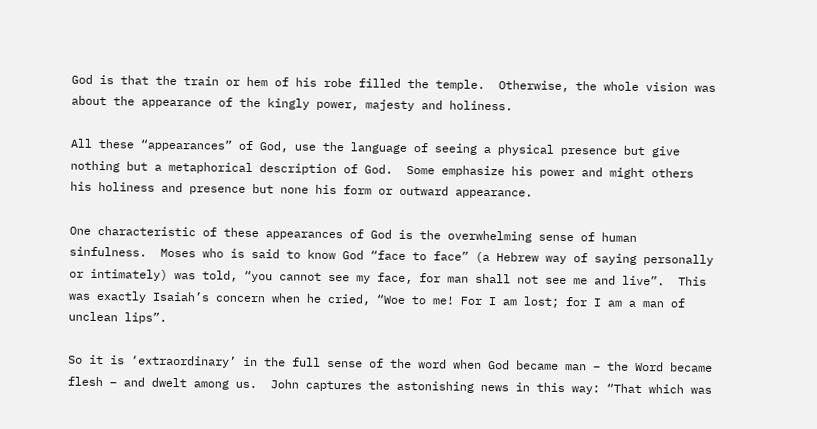God is that the train or hem of his robe filled the temple.  Otherwise, the whole vision was about the appearance of the kingly power, majesty and holiness.

All these “appearances” of God, use the language of seeing a physical presence but give nothing but a metaphorical description of God.  Some emphasize his power and might others his holiness and presence but none his form or outward appearance.

One characteristic of these appearances of God is the overwhelming sense of human sinfulness.  Moses who is said to know God “face to face” (a Hebrew way of saying personally or intimately) was told, “you cannot see my face, for man shall not see me and live”.  This was exactly Isaiah’s concern when he cried, “Woe to me! For I am lost; for I am a man of unclean lips”.

So it is ‘extraordinary’ in the full sense of the word when God became man – the Word became flesh – and dwelt among us.  John captures the astonishing news in this way: “That which was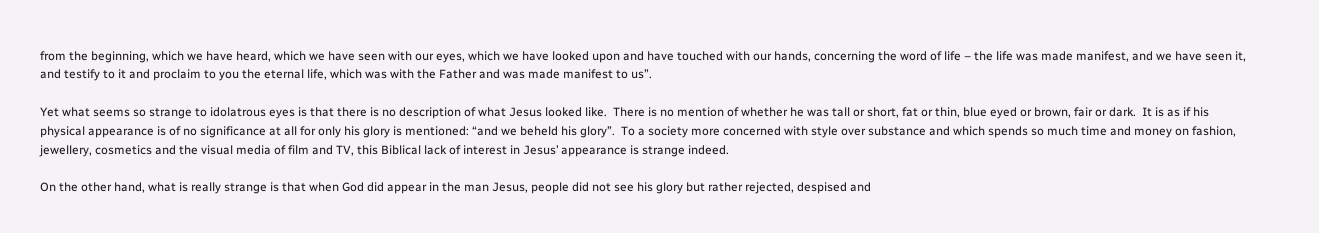from the beginning, which we have heard, which we have seen with our eyes, which we have looked upon and have touched with our hands, concerning the word of life – the life was made manifest, and we have seen it, and testify to it and proclaim to you the eternal life, which was with the Father and was made manifest to us”.

Yet what seems so strange to idolatrous eyes is that there is no description of what Jesus looked like.  There is no mention of whether he was tall or short, fat or thin, blue eyed or brown, fair or dark.  It is as if his physical appearance is of no significance at all for only his glory is mentioned: “and we beheld his glory”.  To a society more concerned with style over substance and which spends so much time and money on fashion, jewellery, cosmetics and the visual media of film and TV, this Biblical lack of interest in Jesus’ appearance is strange indeed.

On the other hand, what is really strange is that when God did appear in the man Jesus, people did not see his glory but rather rejected, despised and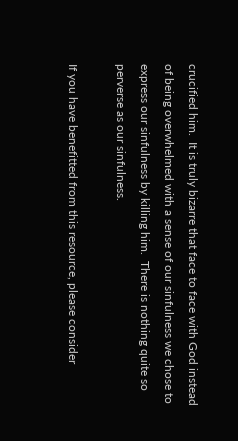crucified him.  It is truly bizarre that face to face with God instead of being overwhelmed with a sense of our sinfulness we chose to express our sinfulness by killing him.  There is nothing quite so perverse as our sinfulness.

If you have benefitted from this resource, please consider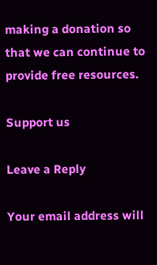making a donation so that we can continue to provide free resources.

Support us

Leave a Reply

Your email address will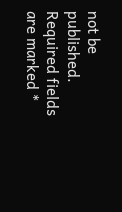not be published. Required fields are marked *